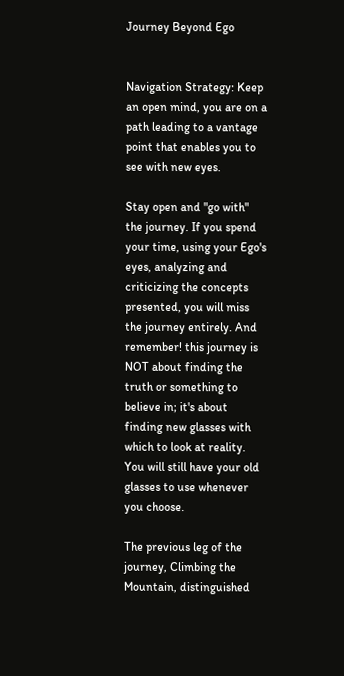Journey Beyond Ego


Navigation Strategy: Keep an open mind, you are on a path leading to a vantage point that enables you to see with new eyes.

Stay open and "go with" the journey. If you spend your time, using your Ego's eyes, analyzing and criticizing the concepts presented, you will miss the journey entirely. And remember! this journey is NOT about finding the truth or something to believe in; it's about finding new glasses with which to look at reality. You will still have your old glasses to use whenever you choose.

The previous leg of the journey, Climbing the Mountain, distinguished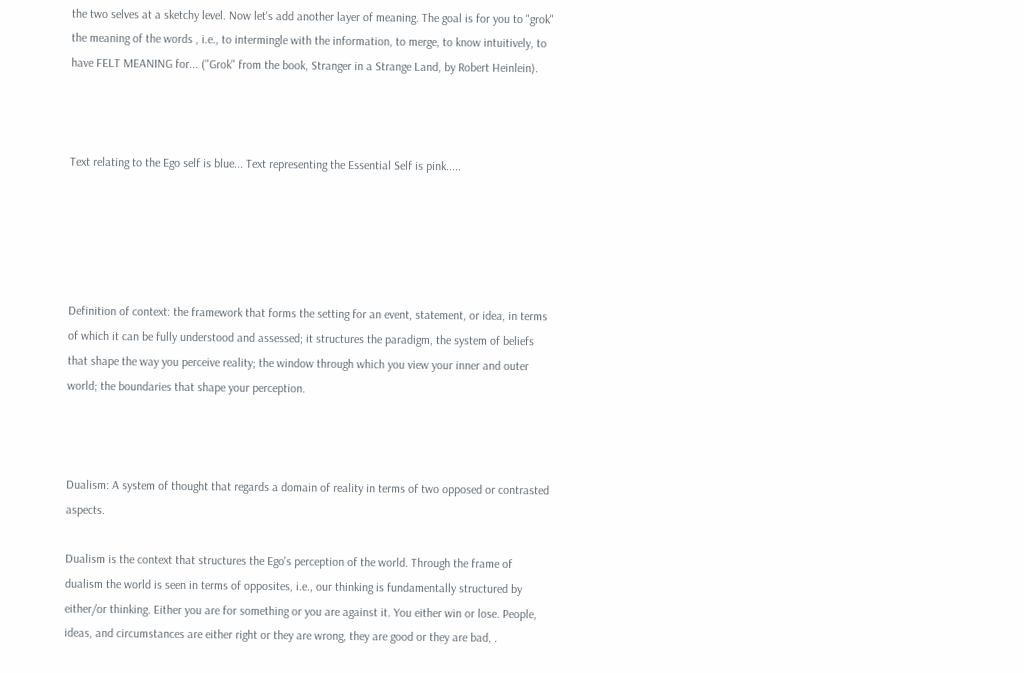the two selves at a sketchy level. Now let's add another layer of meaning. The goal is for you to "grok" the meaning of the words , i.e., to intermingle with the information, to merge, to know intuitively, to have FELT MEANING for... ("Grok" from the book, Stranger in a Strange Land, by Robert Heinlein).



Text relating to the Ego self is blue... Text representing the Essential Self is pink.....





Definition of context: the framework that forms the setting for an event, statement, or idea, in terms of which it can be fully understood and assessed; it structures the paradigm, the system of beliefs that shape the way you perceive reality; the window through which you view your inner and outer world; the boundaries that shape your perception.



Dualism: A system of thought that regards a domain of reality in terms of two opposed or contrasted aspects.

Dualism is the context that structures the Ego's perception of the world. Through the frame of dualism the world is seen in terms of opposites, i.e., our thinking is fundamentally structured by either/or thinking. Either you are for something or you are against it. You either win or lose. People, ideas, and circumstances are either right or they are wrong, they are good or they are bad, .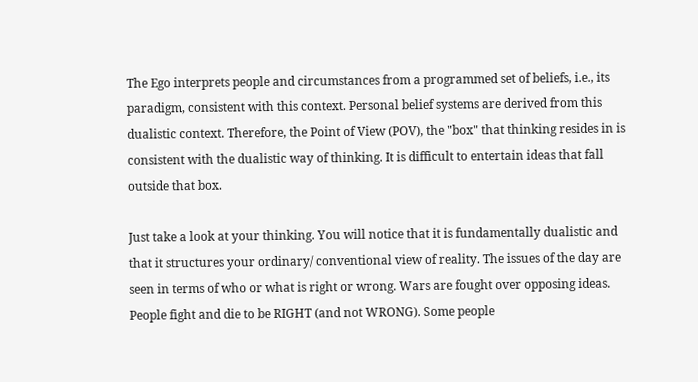The Ego interprets people and circumstances from a programmed set of beliefs, i.e., its paradigm, consistent with this context. Personal belief systems are derived from this dualistic context. Therefore, the Point of View (POV), the "box" that thinking resides in is consistent with the dualistic way of thinking. It is difficult to entertain ideas that fall outside that box.

Just take a look at your thinking. You will notice that it is fundamentally dualistic and that it structures your ordinary/ conventional view of reality. The issues of the day are seen in terms of who or what is right or wrong. Wars are fought over opposing ideas. People fight and die to be RIGHT (and not WRONG). Some people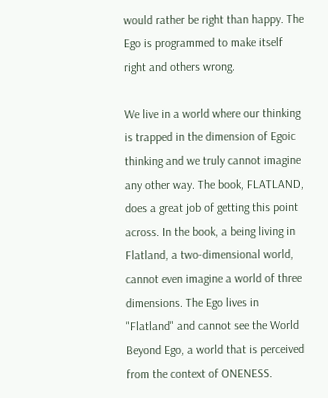would rather be right than happy. The Ego is programmed to make itself right and others wrong.

We live in a world where our thinking is trapped in the dimension of Egoic thinking and we truly cannot imagine any other way. The book, FLATLAND, does a great job of getting this point across. In the book, a being living in Flatland, a two-dimensional world, cannot even imagine a world of three dimensions. The Ego lives in "Flatland" and cannot see the World Beyond Ego, a world that is perceived from the context of ONENESS.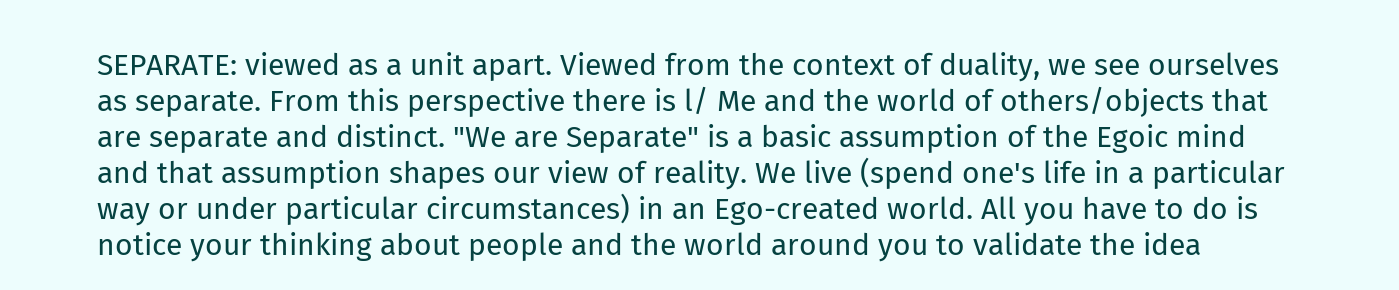SEPARATE: viewed as a unit apart. Viewed from the context of duality, we see ourselves as separate. From this perspective there is l/ Me and the world of others/objects that are separate and distinct. "We are Separate" is a basic assumption of the Egoic mind and that assumption shapes our view of reality. We live (spend one's life in a particular way or under particular circumstances) in an Ego-created world. All you have to do is notice your thinking about people and the world around you to validate the idea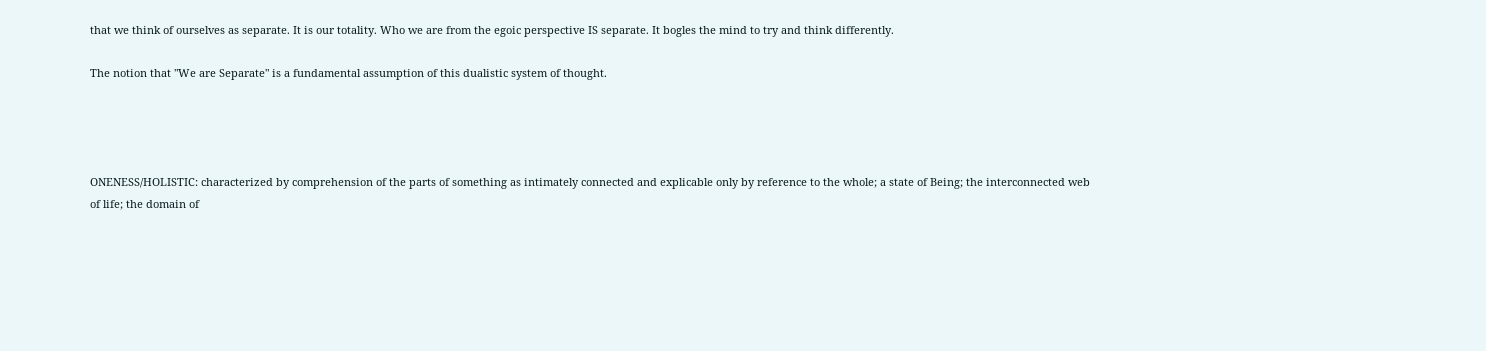that we think of ourselves as separate. It is our totality. Who we are from the egoic perspective IS separate. It bogles the mind to try and think differently.

The notion that "We are Separate" is a fundamental assumption of this dualistic system of thought.




ONENESS/HOLISTIC: characterized by comprehension of the parts of something as intimately connected and explicable only by reference to the whole; a state of Being; the interconnected web of life; the domain of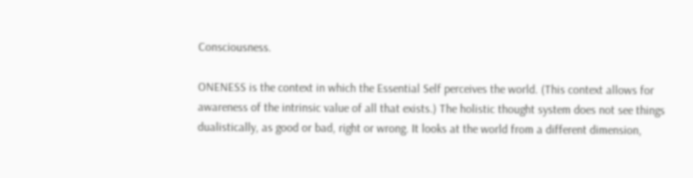Consciousness.

ONENESS is the context in which the Essential Self perceives the world. (This context allows for awareness of the intrinsic value of all that exists.) The holistic thought system does not see things dualistically, as good or bad, right or wrong. It looks at the world from a different dimension,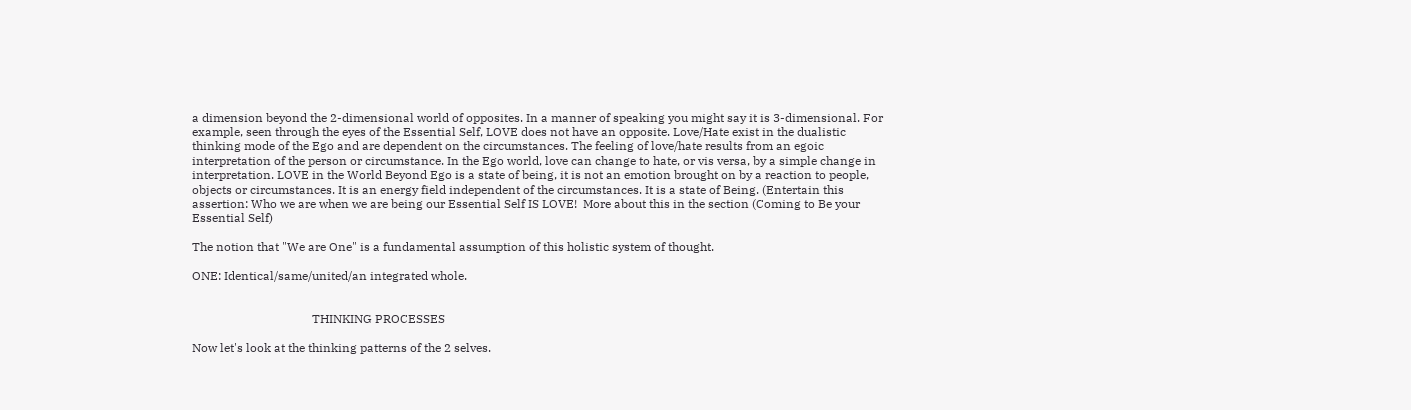a dimension beyond the 2-dimensional world of opposites. In a manner of speaking you might say it is 3-dimensional. For example, seen through the eyes of the Essential Self, LOVE does not have an opposite. Love/Hate exist in the dualistic thinking mode of the Ego and are dependent on the circumstances. The feeling of love/hate results from an egoic interpretation of the person or circumstance. In the Ego world, love can change to hate, or vis versa, by a simple change in interpretation. LOVE in the World Beyond Ego is a state of being, it is not an emotion brought on by a reaction to people, objects or circumstances. It is an energy field independent of the circumstances. It is a state of Being. (Entertain this assertion: Who we are when we are being our Essential Self IS LOVE!  More about this in the section (Coming to Be your Essential Self)

The notion that "We are One" is a fundamental assumption of this holistic system of thought.

ONE: Identical/same/united/an integrated whole.


                                        THINKING PROCESSES

Now let's look at the thinking patterns of the 2 selves.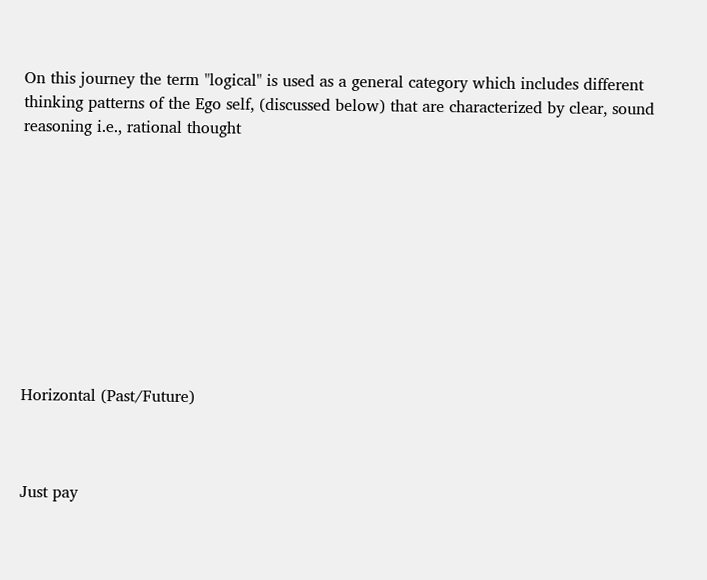On this journey the term "logical" is used as a general category which includes different thinking patterns of the Ego self, (discussed below) that are characterized by clear, sound reasoning i.e., rational thought










Horizontal (Past/Future)



Just pay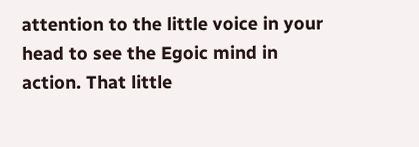attention to the little voice in your head to see the Egoic mind in action. That little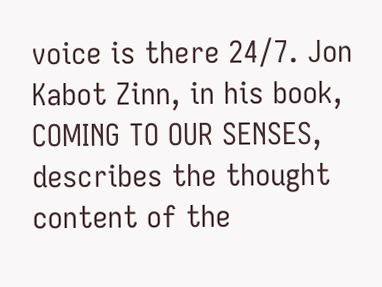voice is there 24/7. Jon Kabot Zinn, in his book, COMING TO OUR SENSES, describes the thought content of the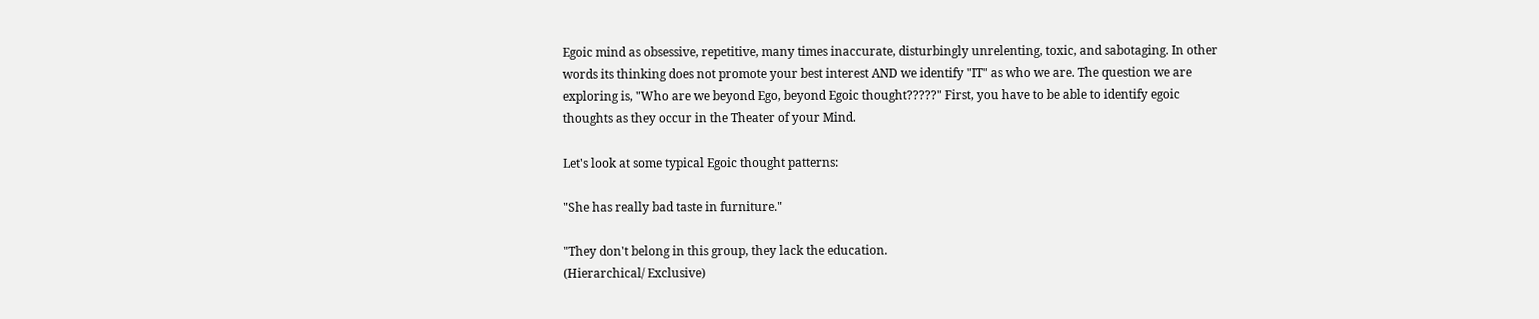Egoic mind as obsessive, repetitive, many times inaccurate, disturbingly unrelenting, toxic, and sabotaging. In other words its thinking does not promote your best interest AND we identify "IT" as who we are. The question we are exploring is, "Who are we beyond Ego, beyond Egoic thought?????" First, you have to be able to identify egoic thoughts as they occur in the Theater of your Mind.

Let's look at some typical Egoic thought patterns:

"She has really bad taste in furniture."

"They don't belong in this group, they lack the education.
(Hierarchical/ Exclusive)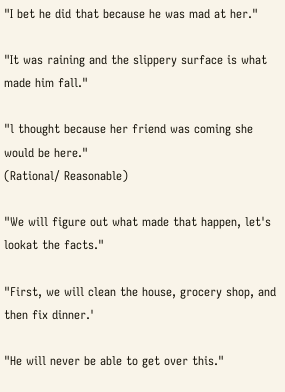"I bet he did that because he was mad at her."

"It was raining and the slippery surface is what made him fall."

"l thought because her friend was coming she would be here."
(Rational/ Reasonable)

"We will figure out what made that happen, let's lookat the facts."

"First, we will clean the house, grocery shop, and then fix dinner.'

"He will never be able to get over this."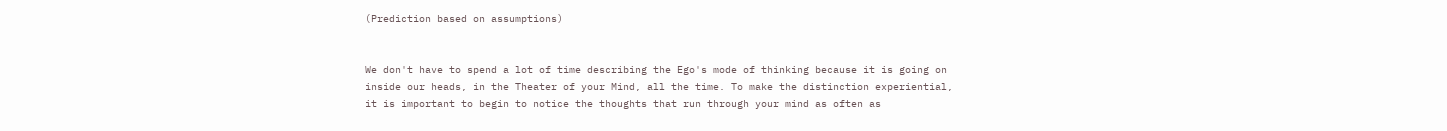(Prediction based on assumptions)


We don't have to spend a lot of time describing the Ego's mode of thinking because it is going on inside our heads, in the Theater of your Mind, all the time. To make the distinction experiential, it is important to begin to notice the thoughts that run through your mind as often as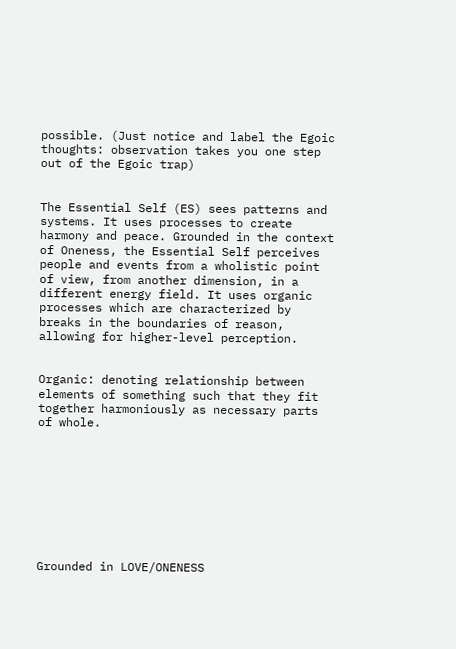possible. (Just notice and label the Egoic thoughts: observation takes you one step out of the Egoic trap)


The Essential Self (ES) sees patterns and systems. It uses processes to create harmony and peace. Grounded in the context of Oneness, the Essential Self perceives people and events from a wholistic point of view, from another dimension, in a different energy field. It uses organic processes which are characterized by breaks in the boundaries of reason, allowing for higher-level perception.


Organic: denoting relationship between elements of something such that they fit together harmoniously as necessary parts of whole.









Grounded in LOVE/ONENESS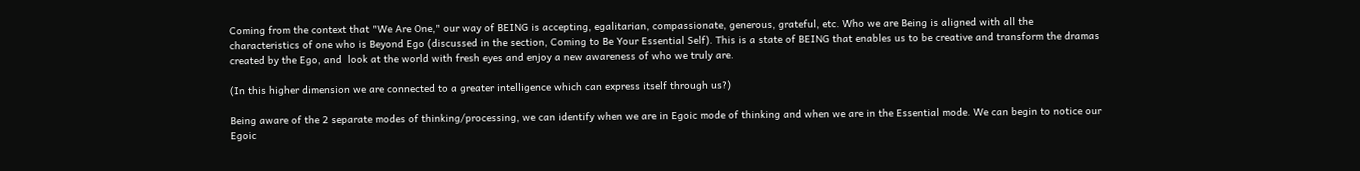Coming from the context that "We Are One," our way of BEING is accepting, egalitarian, compassionate, generous, grateful, etc. Who we are Being is aligned with all the characteristics of one who is Beyond Ego (discussed in the section, Coming to Be Your Essential Self). This is a state of BEING that enables us to be creative and transform the dramas created by the Ego, and  look at the world with fresh eyes and enjoy a new awareness of who we truly are.

(In this higher dimension we are connected to a greater intelligence which can express itself through us?)

Being aware of the 2 separate modes of thinking/processing, we can identify when we are in Egoic mode of thinking and when we are in the Essential mode. We can begin to notice our Egoic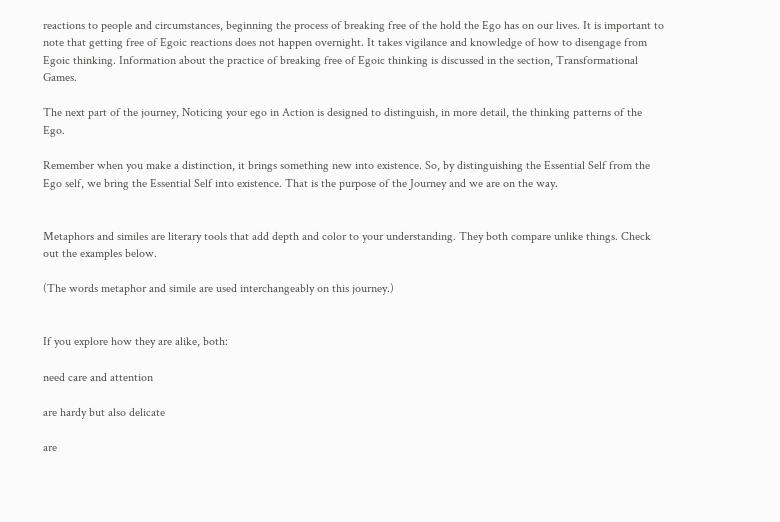reactions to people and circumstances, beginning the process of breaking free of the hold the Ego has on our lives. It is important to note that getting free of Egoic reactions does not happen overnight. It takes vigilance and knowledge of how to disengage from Egoic thinking. Information about the practice of breaking free of Egoic thinking is discussed in the section, Transformational Games.

The next part of the journey, Noticing your ego in Action is designed to distinguish, in more detail, the thinking patterns of the Ego.

Remember when you make a distinction, it brings something new into existence. So, by distinguishing the Essential Self from the Ego self, we bring the Essential Self into existence. That is the purpose of the Journey and we are on the way.


Metaphors and similes are literary tools that add depth and color to your understanding. They both compare unlike things. Check out the examples below.

(The words metaphor and simile are used interchangeably on this journey.)


If you explore how they are alike, both:

need care and attention

are hardy but also delicate

are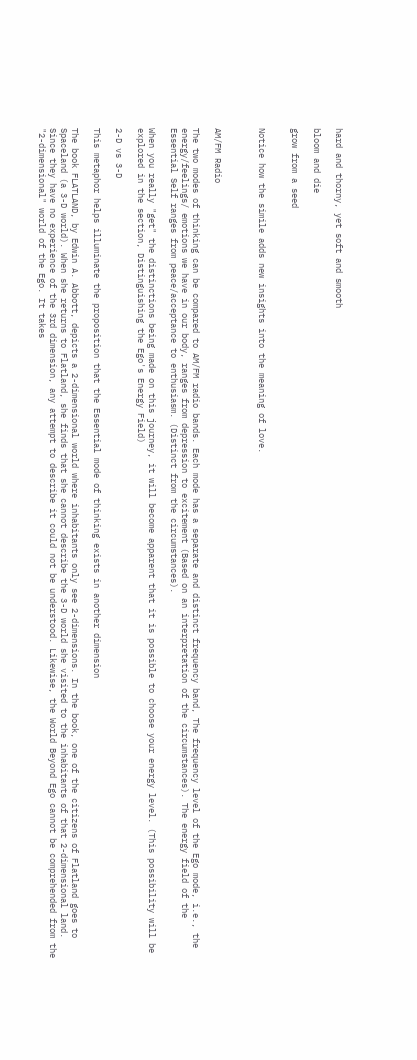hard and thorny, yet soft and smooth

bloom and die

grow from a seed


Notice how the simile adds new insights into the meaning of love.



AM/FM Radio

The two modes of thinking can be compared to AM/FM radio bands. Each mode has a separate and distinct frequency band, The frequency level of the Ego mode, i.e., the energy/feelings/ emotions we have in our body, ranges from depression to excitement (Based on an interpretation of the circumstances). The energy field of the Essential Self ranges from peace/acceptance to enthusiasm. (Distinct from the circumstances).

When you really "get" the distinctions being made on this journey, it will become apparent that it is possible to choose your energy level. (This possibility will be explored in the section, Distinguishing the Ego's Energy Field)

2-D vs 3-D

This metaphor helps illuminate the proposition that the Essential mode of thinking exists in another dimension

The book FLATLAND, by Edwin A. Abbott, depicts a 2-dimensional world where inhabitants only see 2-dimensions. In the book, one of the citizens of Flatland goes to Spaceland (a 3-D world). When she returns to Flatland, she finds that she cannot describe the 3-D world she visited to the inhabitants of that 2-dimensional land. Since they have no experience of the 3rd dimension, any attempt to describe it could not be understood. Likewise, the World Beyond Ego cannot be comprehended from the "2-dimensional" world of the Ego. It takes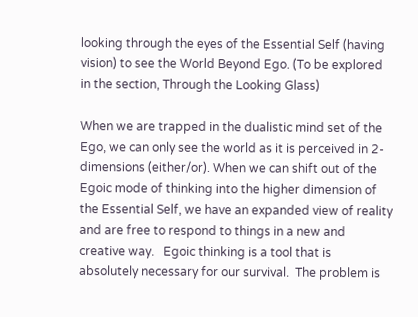looking through the eyes of the Essential Self (having vision) to see the World Beyond Ego. (To be explored in the section, Through the Looking Glass)

When we are trapped in the dualistic mind set of the Ego, we can only see the world as it is perceived in 2-dimensions (either/or). When we can shift out of the Egoic mode of thinking into the higher dimension of the Essential Self, we have an expanded view of reality and are free to respond to things in a new and creative way.   Egoic thinking is a tool that is absolutely necessary for our survival.  The problem is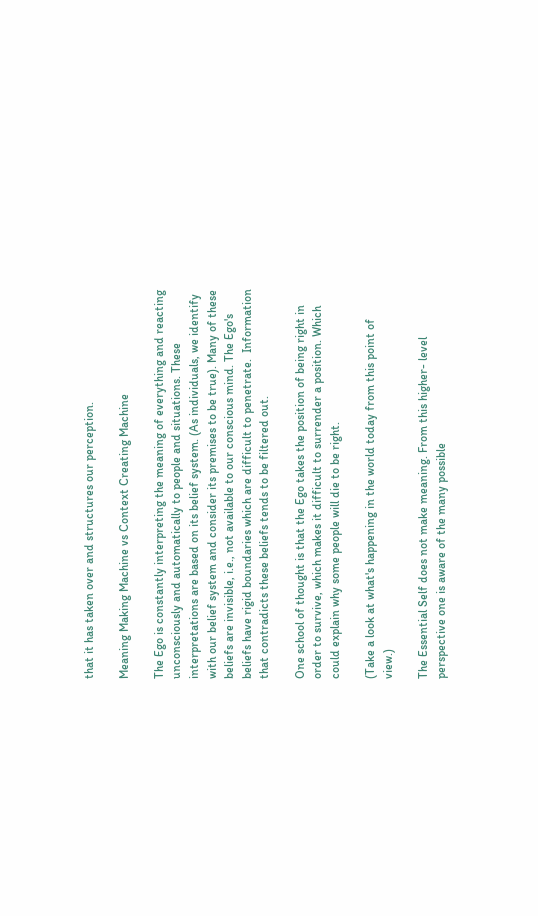that it has taken over and structures our perception.

Meaning Making Machine vs Context Creating Machine

The Ego is constantly interpreting the meaning of everything and reacting unconsciously and automatically to people and situations. These interpretations are based on its belief system. (As individuals, we identify with our belief system and consider its premises to be true). Many of these beliefs are invisible, i.e., not available to our conscious mind. The Ego's beliefs have rigid boundaries which are difficult to penetrate.  Information that contradicts these beliefs tends to be filtered out.

One school of thought is that the Ego takes the position of being right in order to survive, which makes it difficult to surrender a position. Which could explain why some people will die to be right.

(Take a look at what's happening in the world today from this point of view.)

The Essential Self does not make meaning. From this higher- level perspective one is aware of the many possible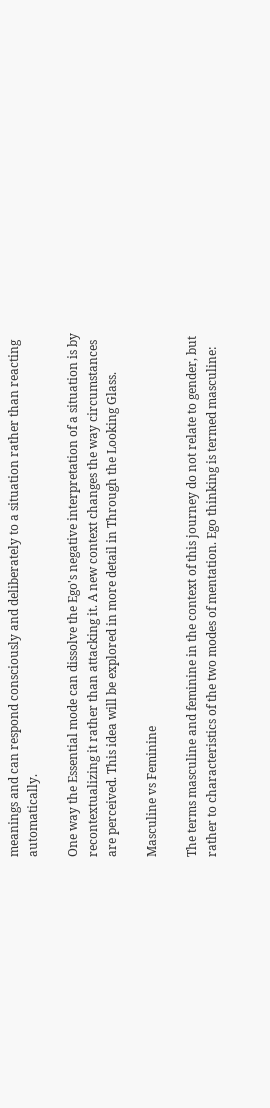meanings and can respond consciously and deliberately to a situation rather than reacting automatically.

One way the Essential mode can dissolve the Ego's negative interpretation of a situation is by recontextualizing it rather than attacking it. A new context changes the way circumstances are perceived. This idea will be explored in more detail in Through the Looking Glass.

Masculine vs Feminine

The terms masculine and feminine in the context of this journey do not relate to gender, but rather to characteristics of the two modes of mentation. Ego thinking is termed masculine: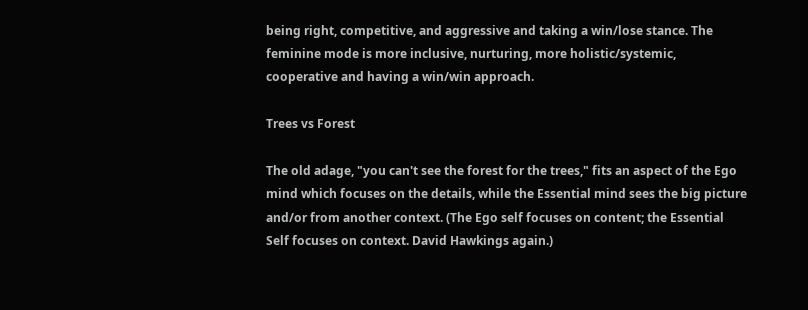being right, competitive, and aggressive and taking a win/lose stance. The feminine mode is more inclusive, nurturing, more holistic/systemic, cooperative and having a win/win approach.

Trees vs Forest

The old adage, "you can't see the forest for the trees," fits an aspect of the Ego mind which focuses on the details, while the Essential mind sees the big picture and/or from another context. (The Ego self focuses on content; the Essential Self focuses on context. David Hawkings again.)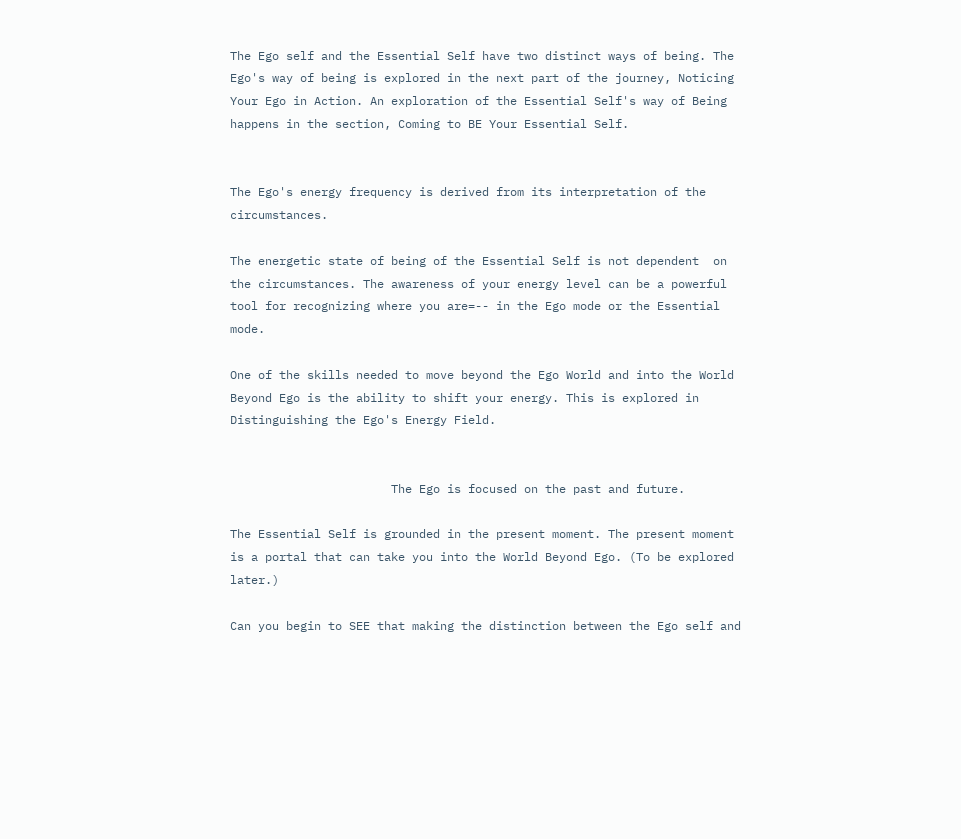The Ego self and the Essential Self have two distinct ways of being. The Ego's way of being is explored in the next part of the journey, Noticing Your Ego in Action. An exploration of the Essential Self's way of Being happens in the section, Coming to BE Your Essential Self.


The Ego's energy frequency is derived from its interpretation of the circumstances.

The energetic state of being of the Essential Self is not dependent  on the circumstances. The awareness of your energy level can be a powerful tool for recognizing where you are=-- in the Ego mode or the Essential mode.

One of the skills needed to move beyond the Ego World and into the World Beyond Ego is the ability to shift your energy. This is explored in Distinguishing the Ego's Energy Field.


                       The Ego is focused on the past and future.

The Essential Self is grounded in the present moment. The present moment is a portal that can take you into the World Beyond Ego. (To be explored later.)

Can you begin to SEE that making the distinction between the Ego self and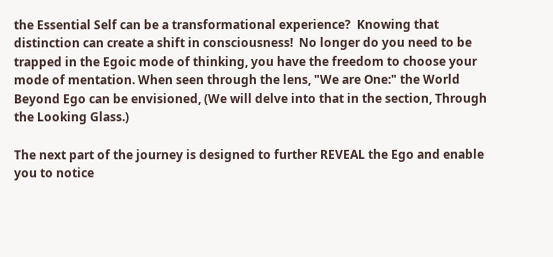the Essential Self can be a transformational experience?  Knowing that distinction can create a shift in consciousness!  No longer do you need to be trapped in the Egoic mode of thinking, you have the freedom to choose your mode of mentation. When seen through the lens, "We are One:" the World Beyond Ego can be envisioned, (We will delve into that in the section, Through the Looking Glass.)

The next part of the journey is designed to further REVEAL the Ego and enable you to notice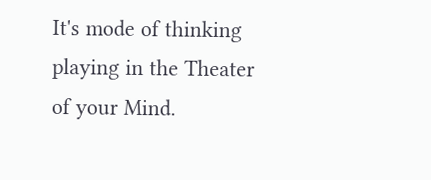It's mode of thinking playing in the Theater of your Mind.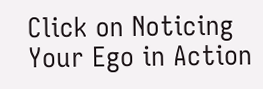Click on Noticing Your Ego in Action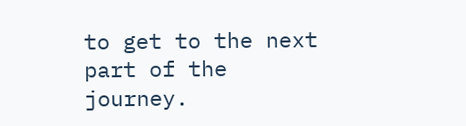to get to the next part of the journey.